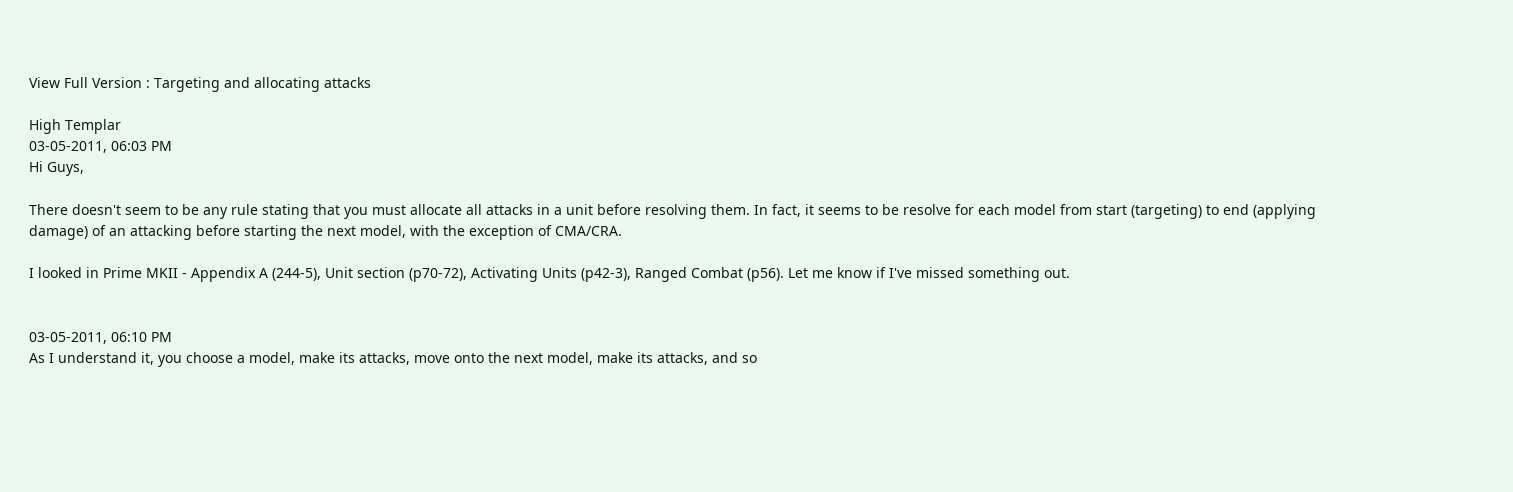View Full Version : Targeting and allocating attacks

High Templar
03-05-2011, 06:03 PM
Hi Guys,

There doesn't seem to be any rule stating that you must allocate all attacks in a unit before resolving them. In fact, it seems to be resolve for each model from start (targeting) to end (applying damage) of an attacking before starting the next model, with the exception of CMA/CRA.

I looked in Prime MKII - Appendix A (244-5), Unit section (p70-72), Activating Units (p42-3), Ranged Combat (p56). Let me know if I've missed something out.


03-05-2011, 06:10 PM
As I understand it, you choose a model, make its attacks, move onto the next model, make its attacks, and so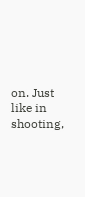on. Just like in shooting,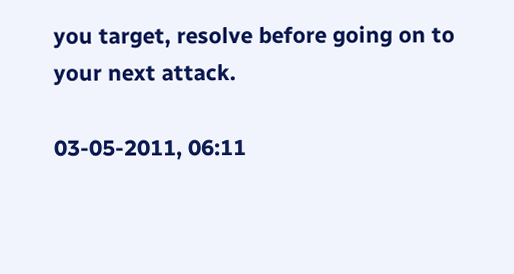you target, resolve before going on to your next attack.

03-05-2011, 06:11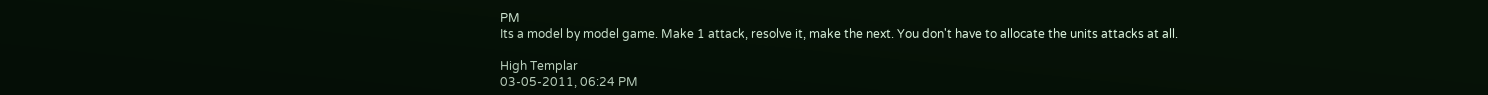PM
Its a model by model game. Make 1 attack, resolve it, make the next. You don't have to allocate the units attacks at all.

High Templar
03-05-2011, 06:24 PM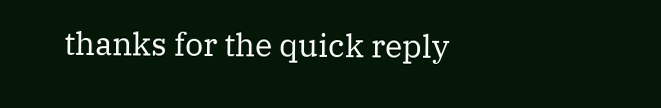thanks for the quick reply